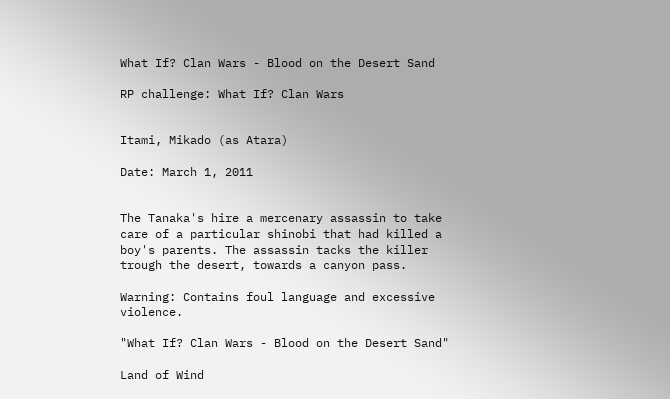What If? Clan Wars - Blood on the Desert Sand

RP challenge: What If? Clan Wars


Itami, Mikado (as Atara)

Date: March 1, 2011


The Tanaka's hire a mercenary assassin to take care of a particular shinobi that had killed a boy's parents. The assassin tacks the killer trough the desert, towards a canyon pass.

Warning: Contains foul language and excessive violence.

"What If? Clan Wars - Blood on the Desert Sand"

Land of Wind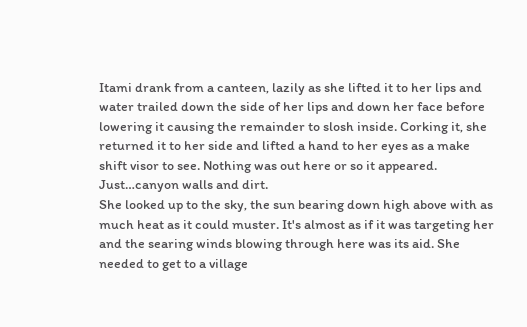Itami drank from a canteen, lazily as she lifted it to her lips and water trailed down the side of her lips and down her face before lowering it causing the remainder to slosh inside. Corking it, she returned it to her side and lifted a hand to her eyes as a make shift visor to see. Nothing was out here or so it appeared. Just…canyon walls and dirt.
She looked up to the sky, the sun bearing down high above with as much heat as it could muster. It's almost as if it was targeting her and the searing winds blowing through here was its aid. She needed to get to a village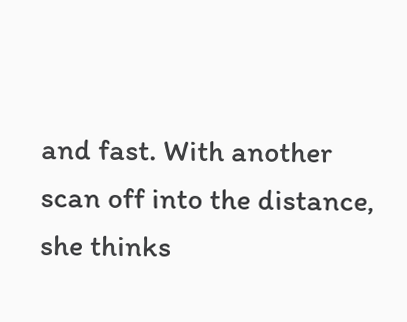and fast. With another scan off into the distance, she thinks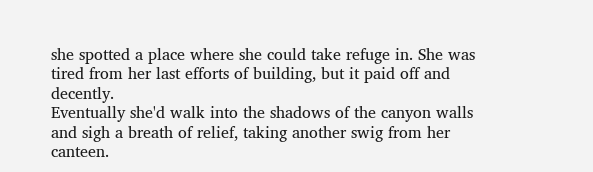she spotted a place where she could take refuge in. She was tired from her last efforts of building, but it paid off and decently.
Eventually she'd walk into the shadows of the canyon walls and sigh a breath of relief, taking another swig from her canteen.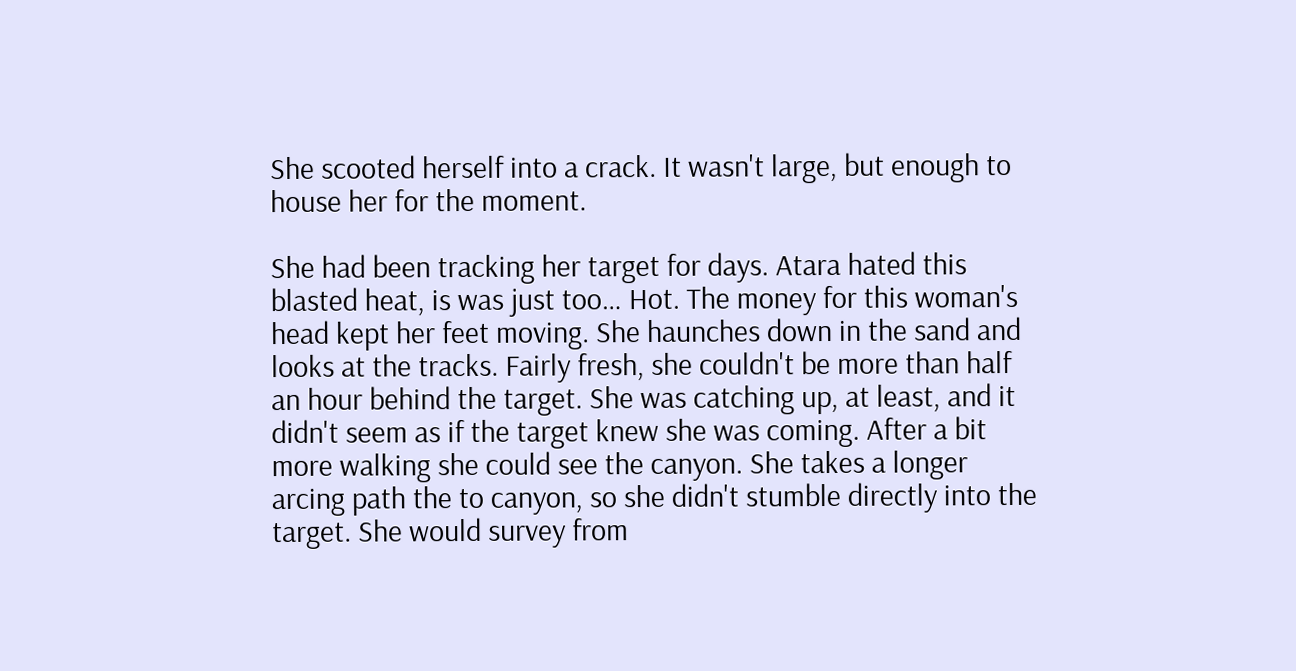She scooted herself into a crack. It wasn't large, but enough to house her for the moment.

She had been tracking her target for days. Atara hated this blasted heat, is was just too… Hot. The money for this woman's head kept her feet moving. She haunches down in the sand and looks at the tracks. Fairly fresh, she couldn't be more than half an hour behind the target. She was catching up, at least, and it didn't seem as if the target knew she was coming. After a bit more walking she could see the canyon. She takes a longer arcing path the to canyon, so she didn't stumble directly into the target. She would survey from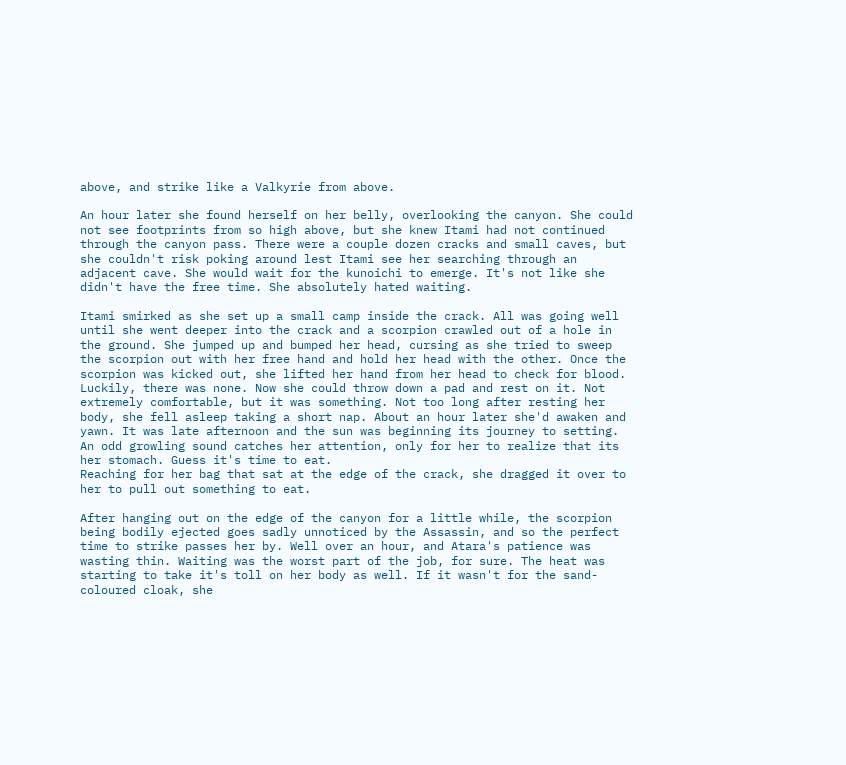above, and strike like a Valkyrie from above.

An hour later she found herself on her belly, overlooking the canyon. She could not see footprints from so high above, but she knew Itami had not continued through the canyon pass. There were a couple dozen cracks and small caves, but she couldn't risk poking around lest Itami see her searching through an adjacent cave. She would wait for the kunoichi to emerge. It's not like she didn't have the free time. She absolutely hated waiting.

Itami smirked as she set up a small camp inside the crack. All was going well until she went deeper into the crack and a scorpion crawled out of a hole in the ground. She jumped up and bumped her head, cursing as she tried to sweep the scorpion out with her free hand and hold her head with the other. Once the scorpion was kicked out, she lifted her hand from her head to check for blood. Luckily, there was none. Now she could throw down a pad and rest on it. Not extremely comfortable, but it was something. Not too long after resting her body, she fell asleep taking a short nap. About an hour later she'd awaken and yawn. It was late afternoon and the sun was beginning its journey to setting. An odd growling sound catches her attention, only for her to realize that its her stomach. Guess it's time to eat.
Reaching for her bag that sat at the edge of the crack, she dragged it over to her to pull out something to eat.

After hanging out on the edge of the canyon for a little while, the scorpion being bodily ejected goes sadly unnoticed by the Assassin, and so the perfect time to strike passes her by. Well over an hour, and Atara's patience was wasting thin. Waiting was the worst part of the job, for sure. The heat was starting to take it's toll on her body as well. If it wasn't for the sand-coloured cloak, she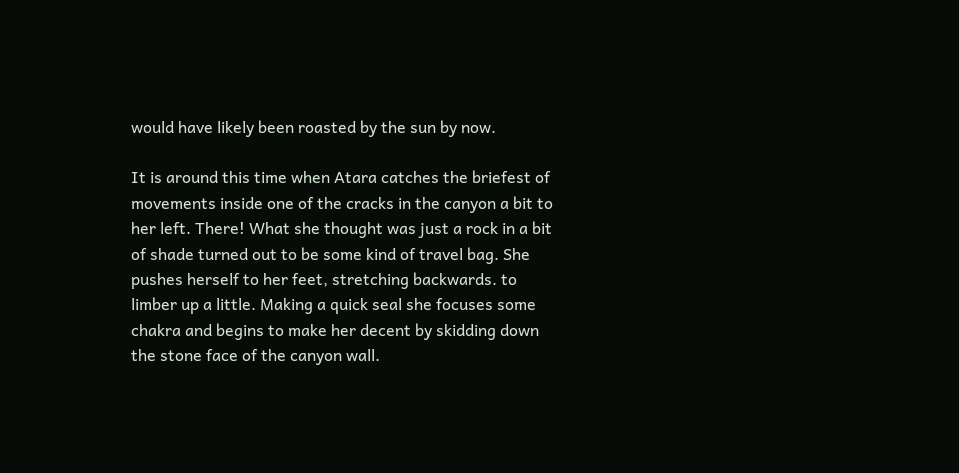would have likely been roasted by the sun by now.

It is around this time when Atara catches the briefest of movements inside one of the cracks in the canyon a bit to her left. There! What she thought was just a rock in a bit of shade turned out to be some kind of travel bag. She pushes herself to her feet, stretching backwards. to limber up a little. Making a quick seal she focuses some chakra and begins to make her decent by skidding down the stone face of the canyon wall.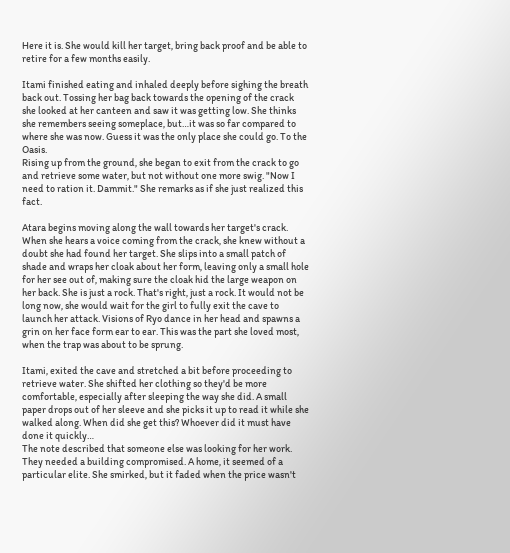Here it is. She would kill her target, bring back proof and be able to retire for a few months easily.

Itami finished eating and inhaled deeply before sighing the breath back out. Tossing her bag back towards the opening of the crack she looked at her canteen and saw it was getting low. She thinks she remembers seeing someplace, but…it was so far compared to where she was now. Guess it was the only place she could go. To the Oasis.
Rising up from the ground, she began to exit from the crack to go and retrieve some water, but not without one more swig. "Now I need to ration it. Dammit." She remarks as if she just realized this fact.

Atara begins moving along the wall towards her target's crack. When she hears a voice coming from the crack, she knew without a doubt she had found her target. She slips into a small patch of shade and wraps her cloak about her form, leaving only a small hole for her see out of, making sure the cloak hid the large weapon on her back. She is just a rock. That's right, just a rock. It would not be long now, she would wait for the girl to fully exit the cave to launch her attack. Visions of Ryo dance in her head and spawns a grin on her face form ear to ear. This was the part she loved most, when the trap was about to be sprung.

Itami, exited the cave and stretched a bit before proceeding to retrieve water. She shifted her clothing so they'd be more comfortable, especially after sleeping the way she did. A small paper drops out of her sleeve and she picks it up to read it while she walked along. When did she get this? Whoever did it must have done it quickly…
The note described that someone else was looking for her work. They needed a building compromised. A home, it seemed of a particular elite. She smirked, but it faded when the price wasn't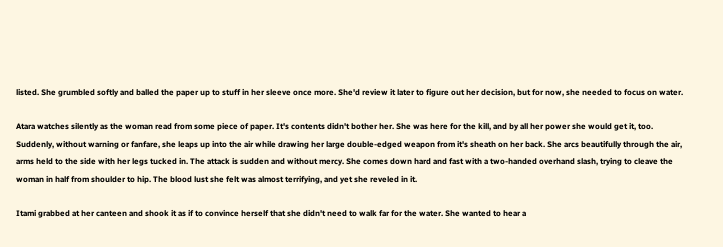listed. She grumbled softly and balled the paper up to stuff in her sleeve once more. She'd review it later to figure out her decision, but for now, she needed to focus on water.

Atara watches silently as the woman read from some piece of paper. It's contents didn't bother her. She was here for the kill, and by all her power she would get it, too. Suddenly, without warning or fanfare, she leaps up into the air while drawing her large double-edged weapon from it's sheath on her back. She arcs beautifully through the air, arms held to the side with her legs tucked in. The attack is sudden and without mercy. She comes down hard and fast with a two-handed overhand slash, trying to cleave the woman in half from shoulder to hip. The blood lust she felt was almost terrifying, and yet she reveled in it.

Itami grabbed at her canteen and shook it as if to convince herself that she didn't need to walk far for the water. She wanted to hear a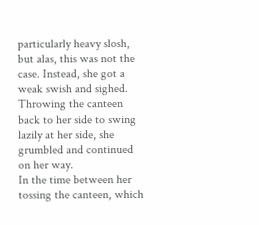particularly heavy slosh, but alas, this was not the case. Instead, she got a weak swish and sighed. Throwing the canteen back to her side to swing lazily at her side, she grumbled and continued on her way.
In the time between her tossing the canteen, which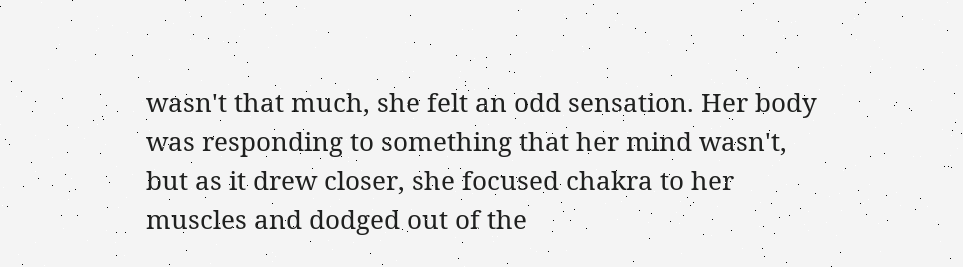wasn't that much, she felt an odd sensation. Her body was responding to something that her mind wasn't, but as it drew closer, she focused chakra to her muscles and dodged out of the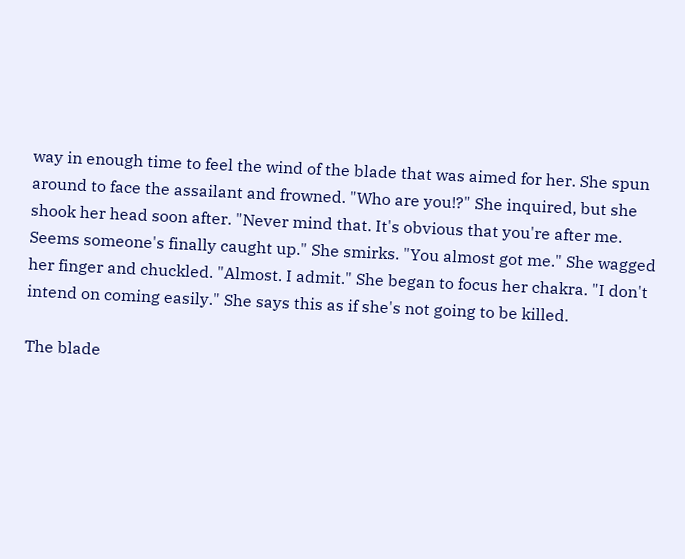way in enough time to feel the wind of the blade that was aimed for her. She spun around to face the assailant and frowned. "Who are you!?" She inquired, but she shook her head soon after. "Never mind that. It's obvious that you're after me. Seems someone's finally caught up." She smirks. "You almost got me." She wagged her finger and chuckled. "Almost. I admit." She began to focus her chakra. "I don't intend on coming easily." She says this as if she's not going to be killed.

The blade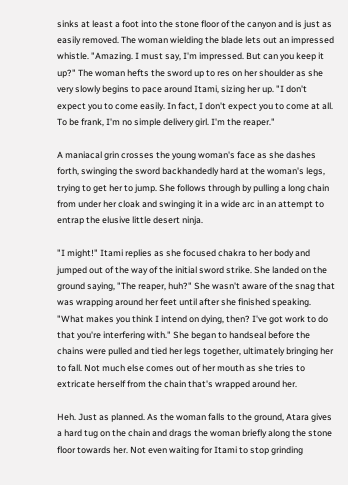sinks at least a foot into the stone floor of the canyon and is just as easily removed. The woman wielding the blade lets out an impressed whistle. "Amazing. I must say, I'm impressed. But can you keep it up?" The woman hefts the sword up to res on her shoulder as she very slowly begins to pace around Itami, sizing her up. "I don't expect you to come easily. In fact, I don't expect you to come at all. To be frank, I'm no simple delivery girl. I'm the reaper."

A maniacal grin crosses the young woman's face as she dashes forth, swinging the sword backhandedly hard at the woman's legs, trying to get her to jump. She follows through by pulling a long chain from under her cloak and swinging it in a wide arc in an attempt to entrap the elusive little desert ninja.

"I might!" Itami replies as she focused chakra to her body and jumped out of the way of the initial sword strike. She landed on the ground saying, "The reaper, huh?" She wasn't aware of the snag that was wrapping around her feet until after she finished speaking. "What makes you think I intend on dying, then? I've got work to do that you're interfering with." She began to handseal before the chains were pulled and tied her legs together, ultimately bringing her to fall. Not much else comes out of her mouth as she tries to extricate herself from the chain that's wrapped around her.

Heh. Just as planned. As the woman falls to the ground, Atara gives a hard tug on the chain and drags the woman briefly along the stone floor towards her. Not even waiting for Itami to stop grinding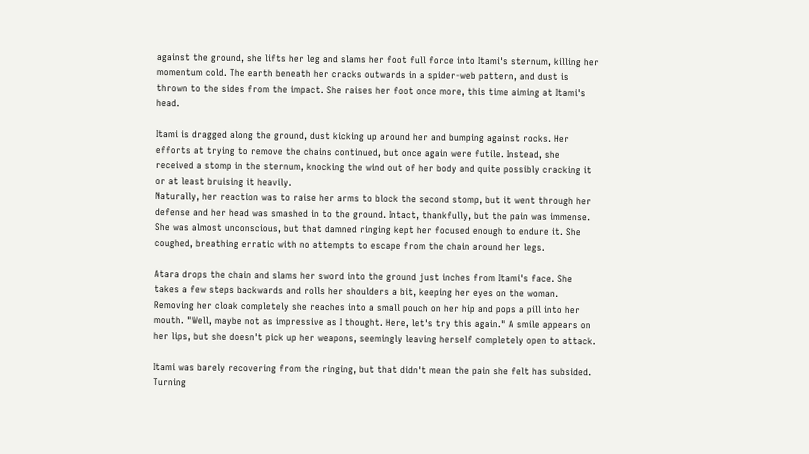against the ground, she lifts her leg and slams her foot full force into Itami's sternum, killing her momentum cold. The earth beneath her cracks outwards in a spider-web pattern, and dust is thrown to the sides from the impact. She raises her foot once more, this time aiming at Itami's head.

Itami is dragged along the ground, dust kicking up around her and bumping against rocks. Her efforts at trying to remove the chains continued, but once again were futile. Instead, she received a stomp in the sternum, knocking the wind out of her body and quite possibly cracking it or at least bruising it heavily.
Naturally, her reaction was to raise her arms to block the second stomp, but it went through her defense and her head was smashed in to the ground. Intact, thankfully, but the pain was immense. She was almost unconscious, but that damned ringing kept her focused enough to endure it. She coughed, breathing erratic with no attempts to escape from the chain around her legs.

Atara drops the chain and slams her sword into the ground just inches from Itami's face. She takes a few steps backwards and rolls her shoulders a bit, keeping her eyes on the woman. Removing her cloak completely she reaches into a small pouch on her hip and pops a pill into her mouth. "Well, maybe not as impressive as I thought. Here, let's try this again." A smile appears on her lips, but she doesn't pick up her weapons, seemingly leaving herself completely open to attack.

Itami was barely recovering from the ringing, but that didn't mean the pain she felt has subsided. Turning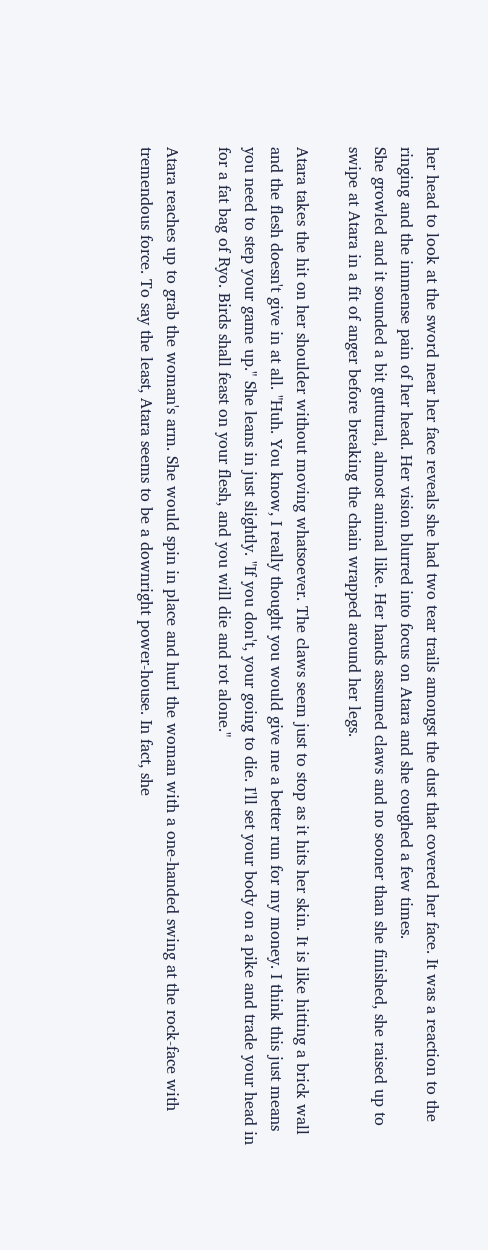her head to look at the sword near her face reveals she had two tear trails amongst the dust that covered her face. It was a reaction to the ringing and the immense pain of her head. Her vision blurred into focus on Atara and she coughed a few times.
She growled and it sounded a bit guttural, almost animal like. Her hands assumed claws and no sooner than she finished, she raised up to swipe at Atara in a fit of anger before breaking the chain wrapped around her legs.

Atara takes the hit on her shoulder without moving whatsoever. The claws seem just to stop as it hits her skin. It is like hitting a brick wall and the flesh doesn't give in at all. "Huh. You know, I really thought you would give me a better run for my money. I think this just means you need to step your game up." She leans in just slightly. "If you don't, your going to die. I'll set your body on a pike and trade your head in for a fat bag of Ryo. Birds shall feast on your flesh, and you will die and rot alone."

Atara reaches up to grab the woman's arm. She would spin in place and hurl the woman with a one-handed swing at the rock-face with tremendous force. To say the least, Atara seems to be a downright power-house. In fact, she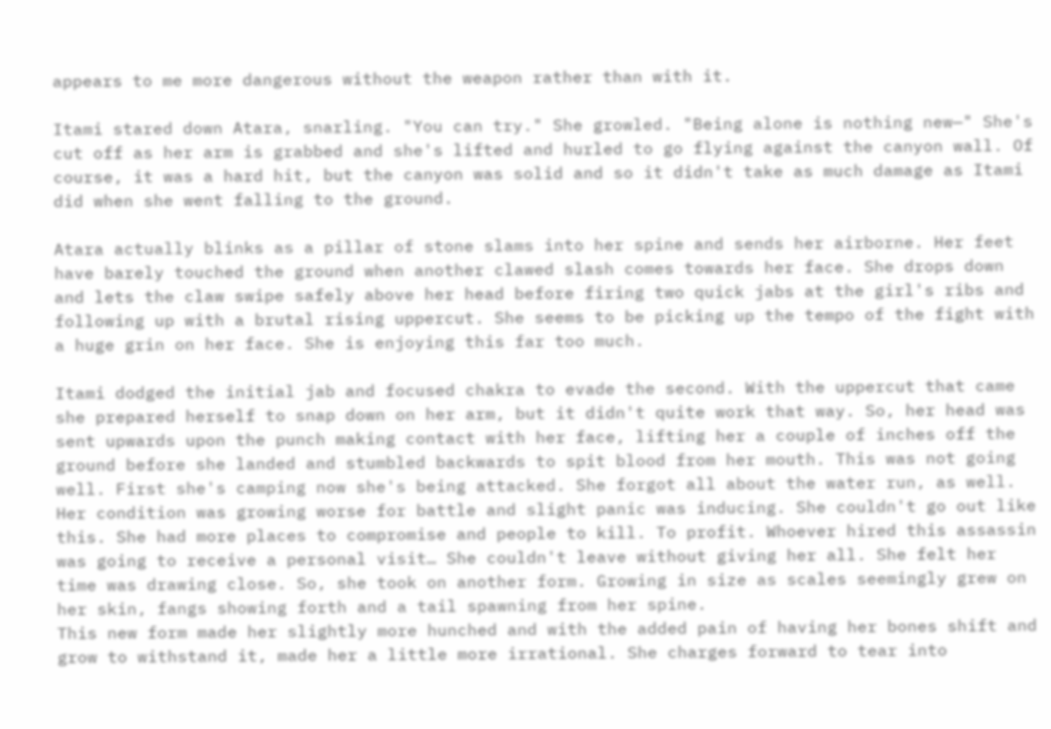appears to me more dangerous without the weapon rather than with it.

Itami stared down Atara, snarling. "You can try." She growled. "Being alone is nothing new—" She's cut off as her arm is grabbed and she's lifted and hurled to go flying against the canyon wall. Of course, it was a hard hit, but the canyon was solid and so it didn't take as much damage as Itami did when she went falling to the ground.

Atara actually blinks as a pillar of stone slams into her spine and sends her airborne. Her feet have barely touched the ground when another clawed slash comes towards her face. She drops down and lets the claw swipe safely above her head before firing two quick jabs at the girl's ribs and following up with a brutal rising uppercut. She seems to be picking up the tempo of the fight with a huge grin on her face. She is enjoying this far too much.

Itami dodged the initial jab and focused chakra to evade the second. With the uppercut that came she prepared herself to snap down on her arm, but it didn't quite work that way. So, her head was sent upwards upon the punch making contact with her face, lifting her a couple of inches off the ground before she landed and stumbled backwards to spit blood from her mouth. This was not going well. First she's camping now she's being attacked. She forgot all about the water run, as well.
Her condition was growing worse for battle and slight panic was inducing. She couldn't go out like this. She had more places to compromise and people to kill. To profit. Whoever hired this assassin was going to receive a personal visit… She couldn't leave without giving her all. She felt her time was drawing close. So, she took on another form. Growing in size as scales seemingly grew on her skin, fangs showing forth and a tail spawning from her spine.
This new form made her slightly more hunched and with the added pain of having her bones shift and grow to withstand it, made her a little more irrational. She charges forward to tear into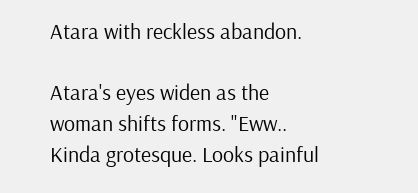Atara with reckless abandon.

Atara's eyes widen as the woman shifts forms. "Eww.. Kinda grotesque. Looks painful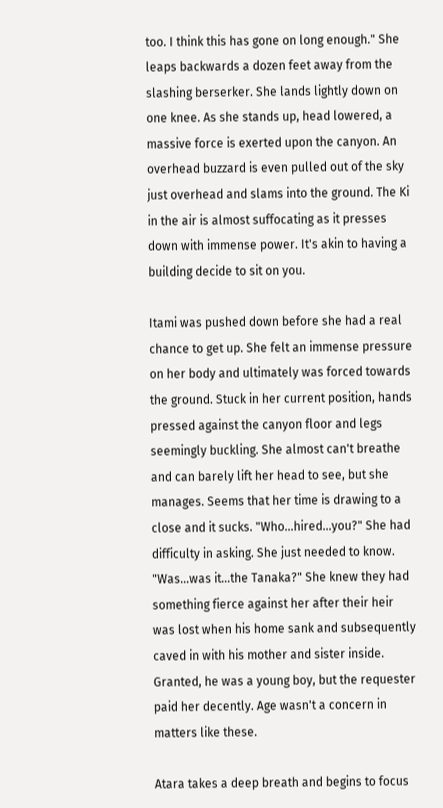too. I think this has gone on long enough." She leaps backwards a dozen feet away from the slashing berserker. She lands lightly down on one knee. As she stands up, head lowered, a massive force is exerted upon the canyon. An overhead buzzard is even pulled out of the sky just overhead and slams into the ground. The Ki in the air is almost suffocating as it presses down with immense power. It's akin to having a building decide to sit on you.

Itami was pushed down before she had a real chance to get up. She felt an immense pressure on her body and ultimately was forced towards the ground. Stuck in her current position, hands pressed against the canyon floor and legs seemingly buckling. She almost can't breathe and can barely lift her head to see, but she manages. Seems that her time is drawing to a close and it sucks. "Who…hired…you?" She had difficulty in asking. She just needed to know. "Was…was it…the Tanaka?" She knew they had something fierce against her after their heir was lost when his home sank and subsequently caved in with his mother and sister inside. Granted, he was a young boy, but the requester paid her decently. Age wasn't a concern in matters like these.

Atara takes a deep breath and begins to focus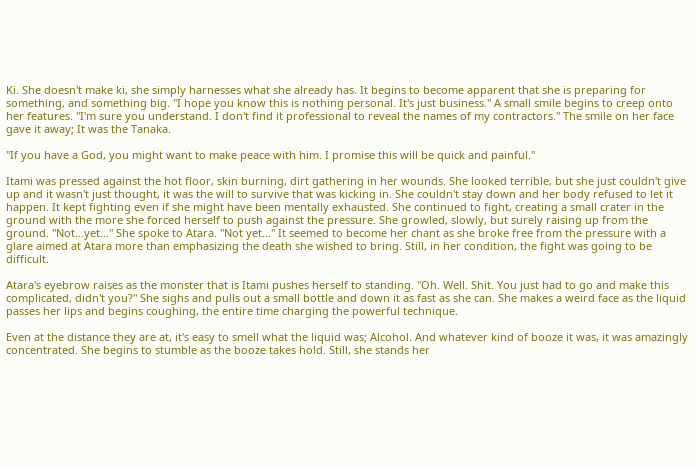Ki. She doesn't make ki, she simply harnesses what she already has. It begins to become apparent that she is preparing for something, and something big. "I hope you know this is nothing personal. It's just business." A small smile begins to creep onto her features. "I'm sure you understand. I don't find it professional to reveal the names of my contractors." The smile on her face gave it away; It was the Tanaka.

"If you have a God, you might want to make peace with him. I promise this will be quick and painful."

Itami was pressed against the hot floor, skin burning, dirt gathering in her wounds. She looked terrible, but she just couldn't give up and it wasn't just thought, it was the will to survive that was kicking in. She couldn't stay down and her body refused to let it happen. It kept fighting even if she might have been mentally exhausted. She continued to fight, creating a small crater in the ground with the more she forced herself to push against the pressure. She growled, slowly, but surely raising up from the ground. "Not…yet…" She spoke to Atara. "Not yet…" It seemed to become her chant as she broke free from the pressure with a glare aimed at Atara more than emphasizing the death she wished to bring. Still, in her condition, the fight was going to be difficult.

Atara's eyebrow raises as the monster that is Itami pushes herself to standing. "Oh. Well. Shit. You just had to go and make this complicated, didn't you?" She sighs and pulls out a small bottle and down it as fast as she can. She makes a weird face as the liquid passes her lips and begins coughing, the entire time charging the powerful technique.

Even at the distance they are at, it's easy to smell what the liquid was; Alcohol. And whatever kind of booze it was, it was amazingly concentrated. She begins to stumble as the booze takes hold. Still, she stands her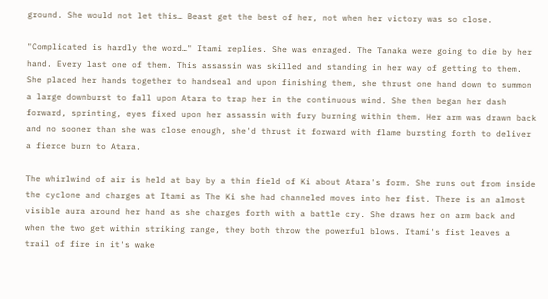ground. She would not let this… Beast get the best of her, not when her victory was so close.

"Complicated is hardly the word…" Itami replies. She was enraged. The Tanaka were going to die by her hand. Every last one of them. This assassin was skilled and standing in her way of getting to them. She placed her hands together to handseal and upon finishing them, she thrust one hand down to summon a large downburst to fall upon Atara to trap her in the continuous wind. She then began her dash forward, sprinting, eyes fixed upon her assassin with fury burning within them. Her arm was drawn back and no sooner than she was close enough, she'd thrust it forward with flame bursting forth to deliver a fierce burn to Atara.

The whirlwind of air is held at bay by a thin field of Ki about Atara's form. She runs out from inside the cyclone and charges at Itami as The Ki she had channeled moves into her fist. There is an almost visible aura around her hand as she charges forth with a battle cry. She draws her on arm back and when the two get within striking range, they both throw the powerful blows. Itami's fist leaves a trail of fire in it's wake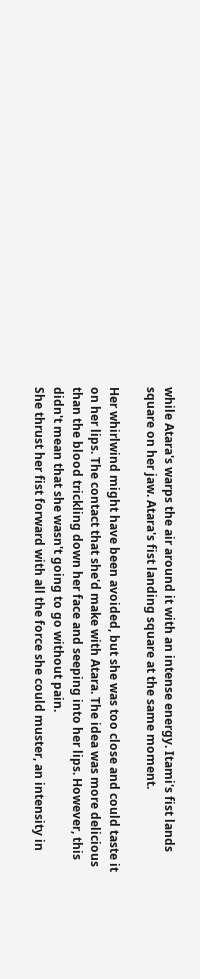while Atara's warps the air around it with an intense energy. Itami's fist lands square on her jaw. Atara's fist landing square at the same moment.

Her whirlwind might have been avoided, but she was too close and could taste it on her lips. The contact that she'd make with Atara. The idea was more delicious than the blood trickling down her face and seeping into her lips. However, this didn't mean that she wasn't going to go without pain.
She thrust her fist forward with all the force she could muster, an intensity in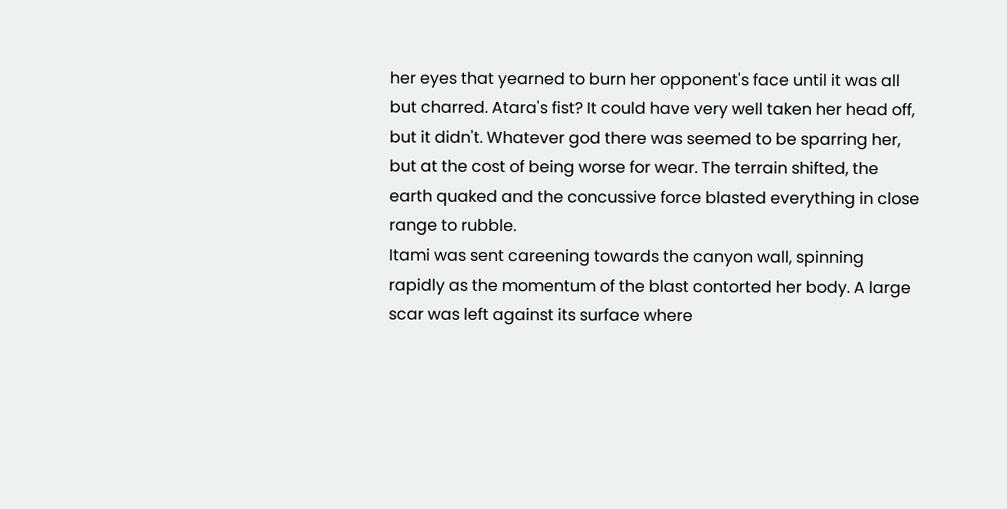her eyes that yearned to burn her opponent's face until it was all but charred. Atara's fist? It could have very well taken her head off, but it didn't. Whatever god there was seemed to be sparring her, but at the cost of being worse for wear. The terrain shifted, the earth quaked and the concussive force blasted everything in close range to rubble.
Itami was sent careening towards the canyon wall, spinning rapidly as the momentum of the blast contorted her body. A large scar was left against its surface where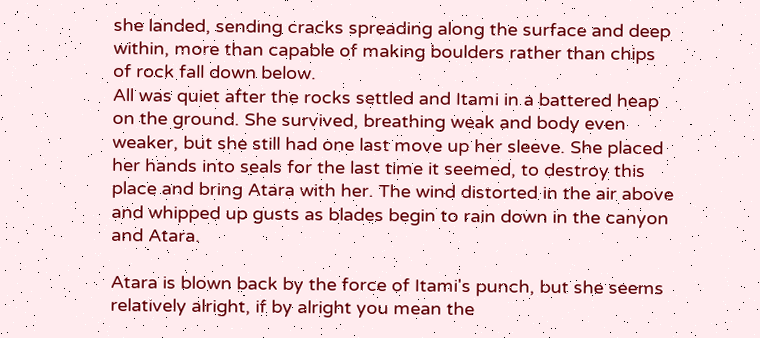she landed, sending cracks spreading along the surface and deep within, more than capable of making boulders rather than chips of rock fall down below.
All was quiet after the rocks settled and Itami in a battered heap on the ground. She survived, breathing weak and body even weaker, but she still had one last move up her sleeve. She placed her hands into seals for the last time it seemed, to destroy this place and bring Atara with her. The wind distorted in the air above and whipped up gusts as blades begin to rain down in the canyon and Atara.

Atara is blown back by the force of Itami's punch, but she seems relatively alright, if by alright you mean the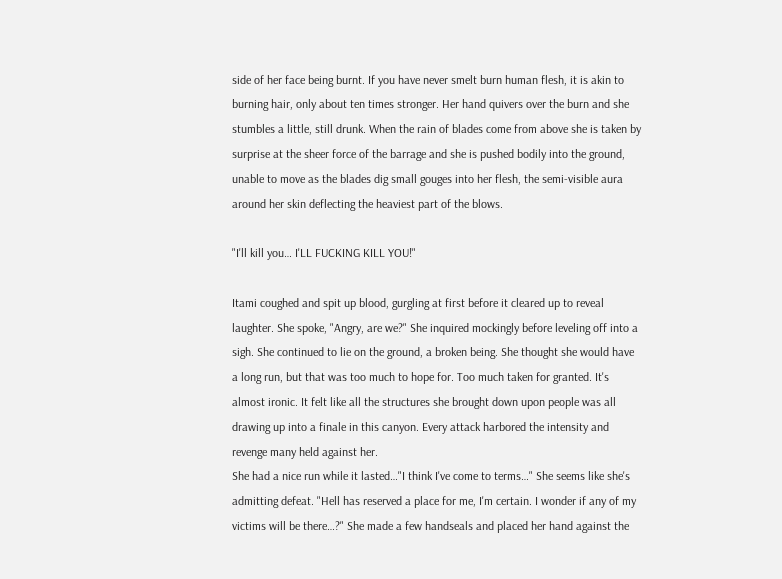side of her face being burnt. If you have never smelt burn human flesh, it is akin to burning hair, only about ten times stronger. Her hand quivers over the burn and she stumbles a little, still drunk. When the rain of blades come from above she is taken by surprise at the sheer force of the barrage and she is pushed bodily into the ground, unable to move as the blades dig small gouges into her flesh, the semi-visible aura around her skin deflecting the heaviest part of the blows.

"I'll kill you… I'LL FUCKING KILL YOU!"

Itami coughed and spit up blood, gurgling at first before it cleared up to reveal laughter. She spoke, "Angry, are we?" She inquired mockingly before leveling off into a sigh. She continued to lie on the ground, a broken being. She thought she would have a long run, but that was too much to hope for. Too much taken for granted. It's almost ironic. It felt like all the structures she brought down upon people was all drawing up into a finale in this canyon. Every attack harbored the intensity and revenge many held against her.
She had a nice run while it lasted…"I think I've come to terms…" She seems like she's admitting defeat. "Hell has reserved a place for me, I'm certain. I wonder if any of my victims will be there…?" She made a few handseals and placed her hand against the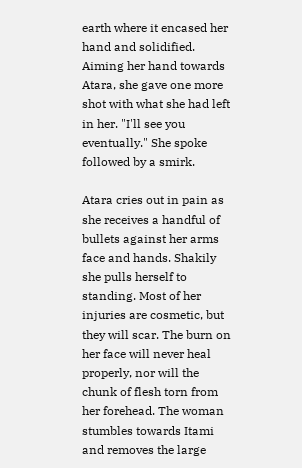earth where it encased her hand and solidified. Aiming her hand towards Atara, she gave one more shot with what she had left in her. "I'll see you eventually." She spoke followed by a smirk.

Atara cries out in pain as she receives a handful of bullets against her arms face and hands. Shakily she pulls herself to standing. Most of her injuries are cosmetic, but they will scar. The burn on her face will never heal properly, nor will the chunk of flesh torn from her forehead. The woman stumbles towards Itami and removes the large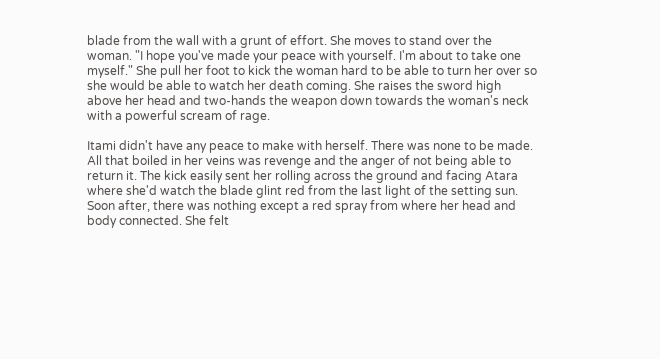blade from the wall with a grunt of effort. She moves to stand over the woman. "I hope you've made your peace with yourself. I'm about to take one myself." She pull her foot to kick the woman hard to be able to turn her over so she would be able to watch her death coming. She raises the sword high above her head and two-hands the weapon down towards the woman's neck with a powerful scream of rage.

Itami didn't have any peace to make with herself. There was none to be made. All that boiled in her veins was revenge and the anger of not being able to return it. The kick easily sent her rolling across the ground and facing Atara where she'd watch the blade glint red from the last light of the setting sun. Soon after, there was nothing except a red spray from where her head and body connected. She felt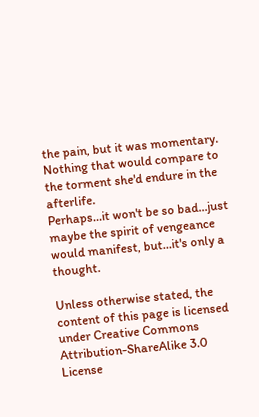the pain, but it was momentary. Nothing that would compare to the torment she'd endure in the afterlife.
Perhaps…it won't be so bad…just maybe the spirit of vengeance would manifest, but…it's only a thought.

Unless otherwise stated, the content of this page is licensed under Creative Commons Attribution-ShareAlike 3.0 License